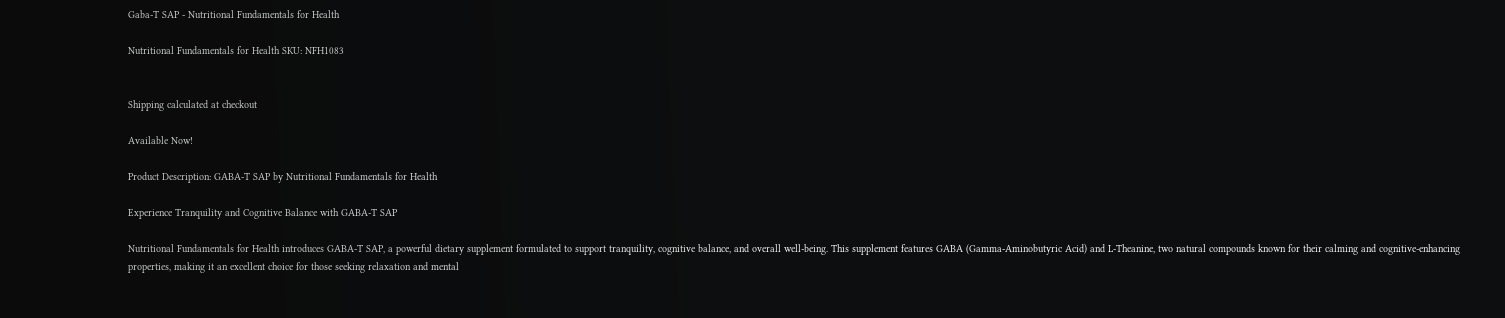Gaba-T SAP - Nutritional Fundamentals for Health

Nutritional Fundamentals for Health SKU: NFH1083


Shipping calculated at checkout

Available Now!

Product Description: GABA-T SAP by Nutritional Fundamentals for Health

Experience Tranquility and Cognitive Balance with GABA-T SAP

Nutritional Fundamentals for Health introduces GABA-T SAP, a powerful dietary supplement formulated to support tranquility, cognitive balance, and overall well-being. This supplement features GABA (Gamma-Aminobutyric Acid) and L-Theanine, two natural compounds known for their calming and cognitive-enhancing properties, making it an excellent choice for those seeking relaxation and mental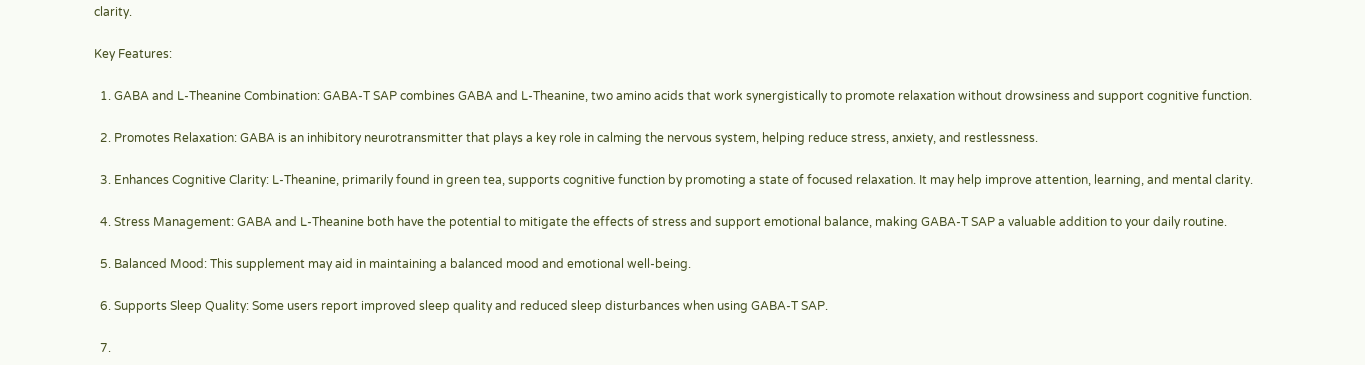clarity.

Key Features:

  1. GABA and L-Theanine Combination: GABA-T SAP combines GABA and L-Theanine, two amino acids that work synergistically to promote relaxation without drowsiness and support cognitive function.

  2. Promotes Relaxation: GABA is an inhibitory neurotransmitter that plays a key role in calming the nervous system, helping reduce stress, anxiety, and restlessness.

  3. Enhances Cognitive Clarity: L-Theanine, primarily found in green tea, supports cognitive function by promoting a state of focused relaxation. It may help improve attention, learning, and mental clarity.

  4. Stress Management: GABA and L-Theanine both have the potential to mitigate the effects of stress and support emotional balance, making GABA-T SAP a valuable addition to your daily routine.

  5. Balanced Mood: This supplement may aid in maintaining a balanced mood and emotional well-being.

  6. Supports Sleep Quality: Some users report improved sleep quality and reduced sleep disturbances when using GABA-T SAP.

  7.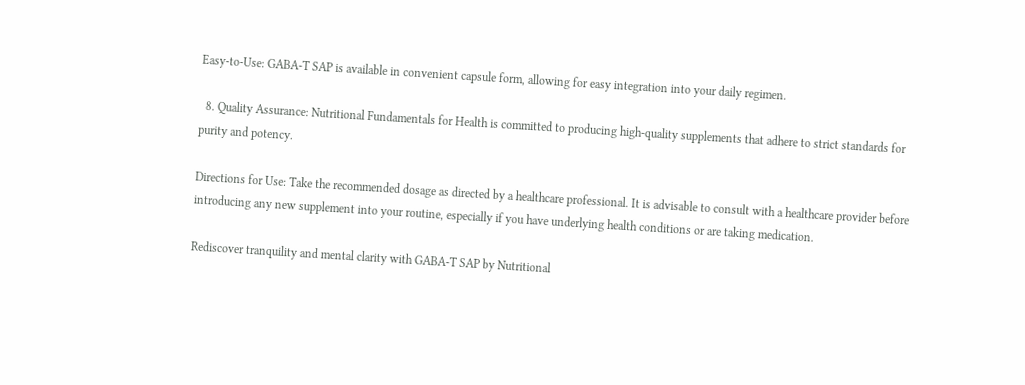Easy-to-Use: GABA-T SAP is available in convenient capsule form, allowing for easy integration into your daily regimen.

  8. Quality Assurance: Nutritional Fundamentals for Health is committed to producing high-quality supplements that adhere to strict standards for purity and potency.

Directions for Use: Take the recommended dosage as directed by a healthcare professional. It is advisable to consult with a healthcare provider before introducing any new supplement into your routine, especially if you have underlying health conditions or are taking medication.

Rediscover tranquility and mental clarity with GABA-T SAP by Nutritional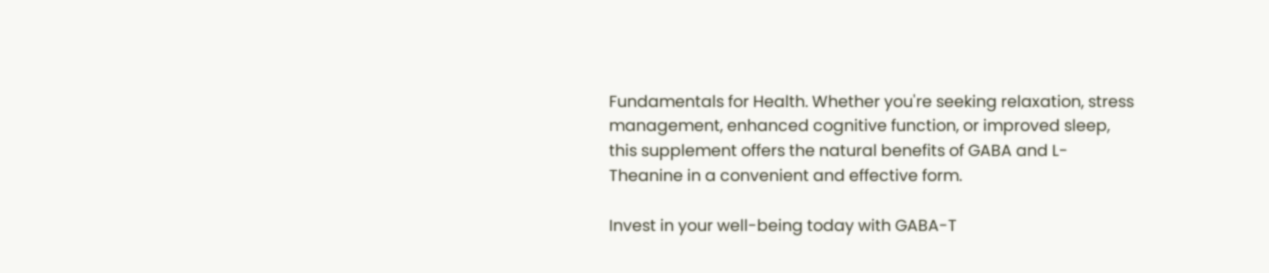Fundamentals for Health. Whether you're seeking relaxation, stress management, enhanced cognitive function, or improved sleep, this supplement offers the natural benefits of GABA and L-Theanine in a convenient and effective form.

Invest in your well-being today with GABA-T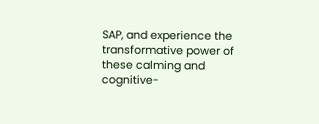SAP, and experience the transformative power of these calming and cognitive-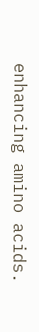enhancing amino acids.